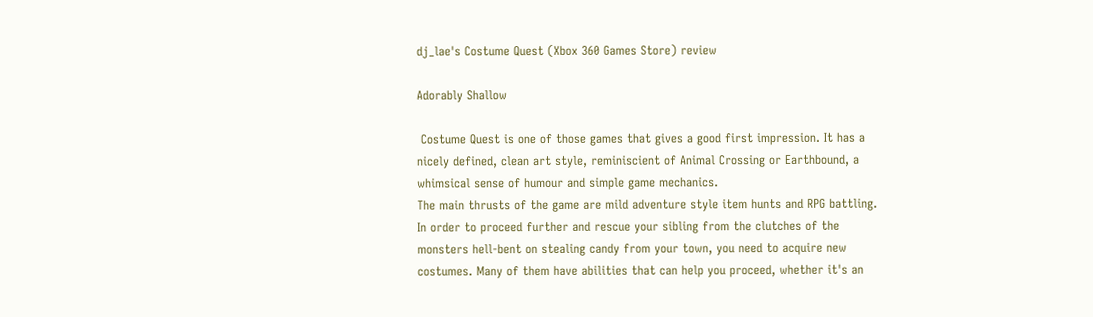dj_lae's Costume Quest (Xbox 360 Games Store) review

Adorably Shallow

 Costume Quest is one of those games that gives a good first impression. It has a nicely defined, clean art style, reminiscient of Animal Crossing or Earthbound, a whimsical sense of humour and simple game mechanics.
The main thrusts of the game are mild adventure style item hunts and RPG battling. In order to proceed further and rescue your sibling from the clutches of the monsters hell-bent on stealing candy from your town, you need to acquire new costumes. Many of them have abilities that can help you proceed, whether it's an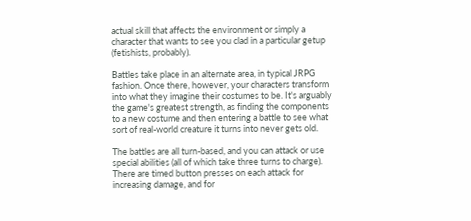actual skill that affects the environment or simply a character that wants to see you clad in a particular getup (fetishists, probably).

Battles take place in an alternate area, in typical JRPG fashion. Once there, however, your characters transform into what they imagine their costumes to be. It's arguably the game's greatest strength, as finding the components to a new costume and then entering a battle to see what sort of real-world creature it turns into never gets old.

The battles are all turn-based, and you can attack or use special abilities (all of which take three turns to charge). There are timed button presses on each attack for increasing damage, and for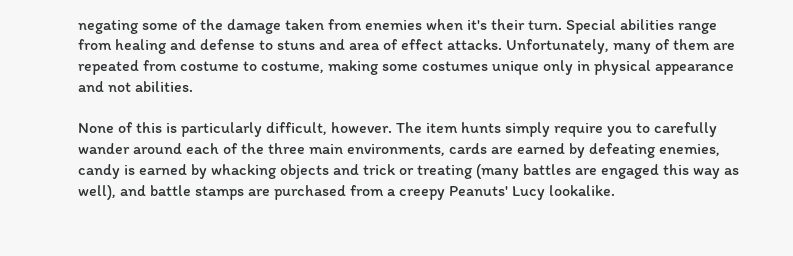negating some of the damage taken from enemies when it's their turn. Special abilities range from healing and defense to stuns and area of effect attacks. Unfortunately, many of them are repeated from costume to costume, making some costumes unique only in physical appearance and not abilities.

None of this is particularly difficult, however. The item hunts simply require you to carefully wander around each of the three main environments, cards are earned by defeating enemies, candy is earned by whacking objects and trick or treating (many battles are engaged this way as well), and battle stamps are purchased from a creepy Peanuts' Lucy lookalike.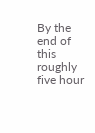By the end of this roughly five hour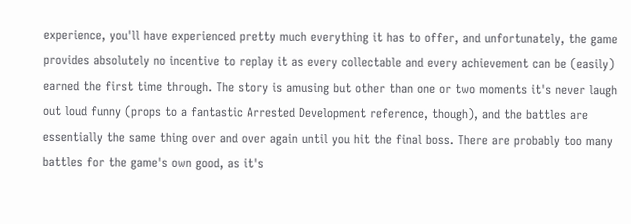experience, you'll have experienced pretty much everything it has to offer, and unfortunately, the game provides absolutely no incentive to replay it as every collectable and every achievement can be (easily) earned the first time through. The story is amusing but other than one or two moments it's never laugh out loud funny (props to a fantastic Arrested Development reference, though), and the battles are essentially the same thing over and over again until you hit the final boss. There are probably too many battles for the game's own good, as it's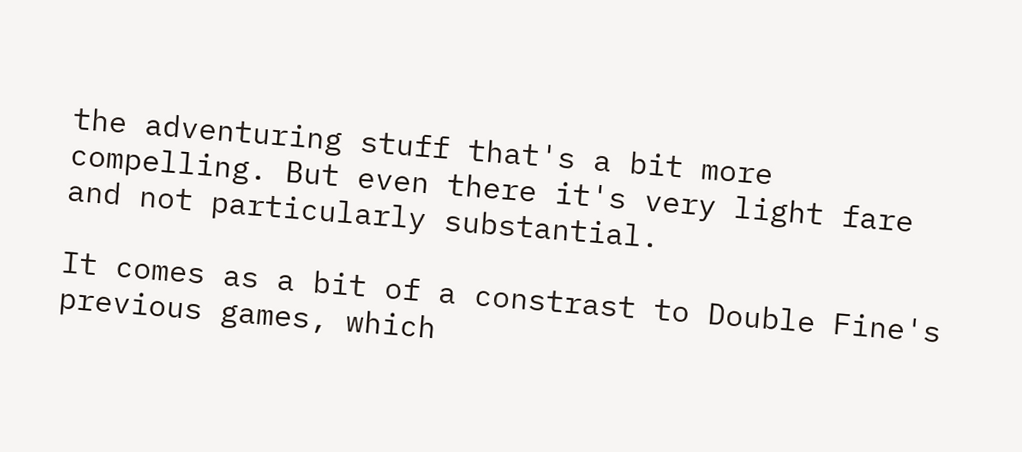the adventuring stuff that's a bit more compelling. But even there it's very light fare and not particularly substantial.

It comes as a bit of a constrast to Double Fine's previous games, which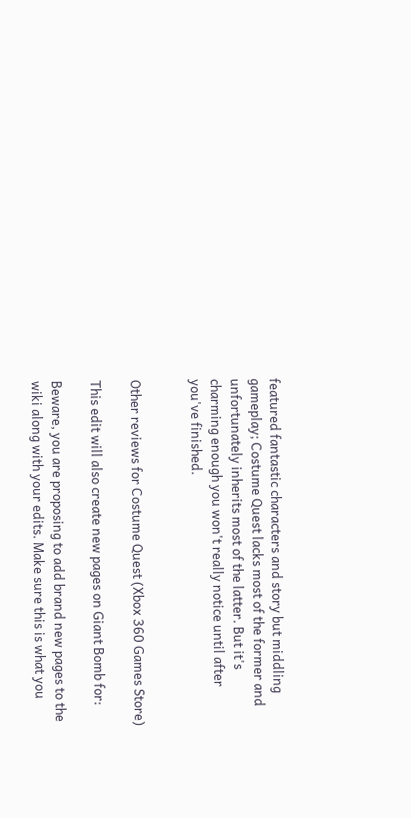featured fantastic characters and story but middling gameplay; Costume Quest lacks most of the former and unfortunately inherits most of the latter. But it's charming enough you won't really notice until after you've finished.


Other reviews for Costume Quest (Xbox 360 Games Store)

This edit will also create new pages on Giant Bomb for:

Beware, you are proposing to add brand new pages to the wiki along with your edits. Make sure this is what you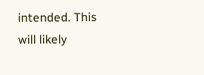intended. This will likely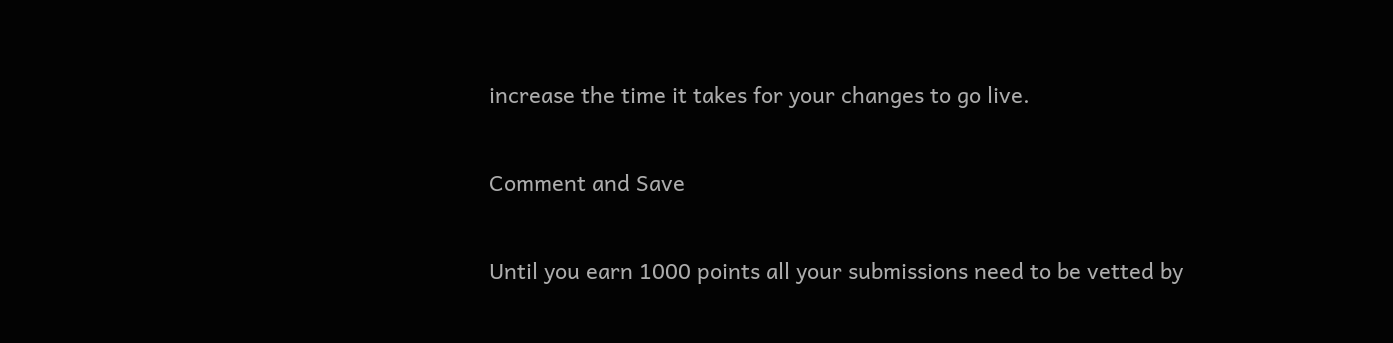increase the time it takes for your changes to go live.

Comment and Save

Until you earn 1000 points all your submissions need to be vetted by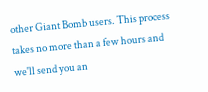other Giant Bomb users. This process takes no more than a few hours and we'll send you an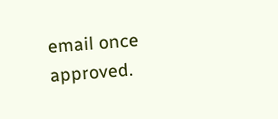email once approved.